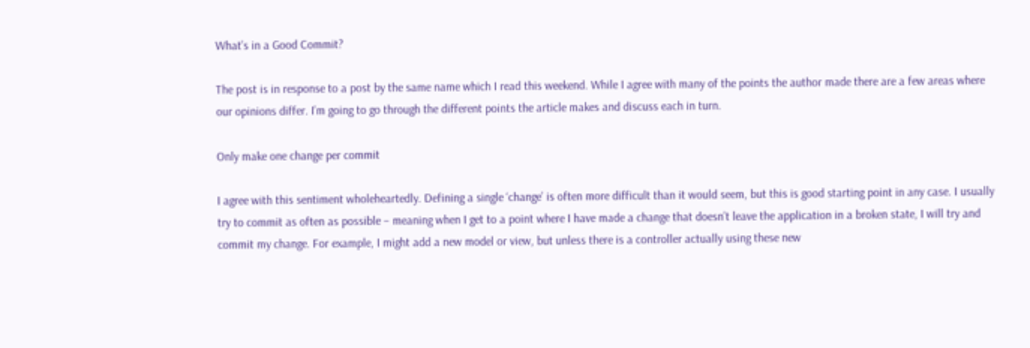What’s in a Good Commit?

The post is in response to a post by the same name which I read this weekend. While I agree with many of the points the author made there are a few areas where our opinions differ. I’m going to go through the different points the article makes and discuss each in turn.

Only make one change per commit

I agree with this sentiment wholeheartedly. Defining a single ‘change’ is often more difficult than it would seem, but this is good starting point in any case. I usually try to commit as often as possible – meaning when I get to a point where I have made a change that doesn’t leave the application in a broken state, I will try and commit my change. For example, I might add a new model or view, but unless there is a controller actually using these new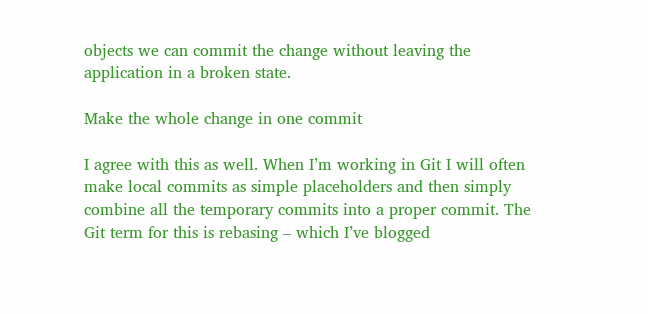objects we can commit the change without leaving the application in a broken state.

Make the whole change in one commit

I agree with this as well. When I’m working in Git I will often make local commits as simple placeholders and then simply combine all the temporary commits into a proper commit. The Git term for this is rebasing – which I’ve blogged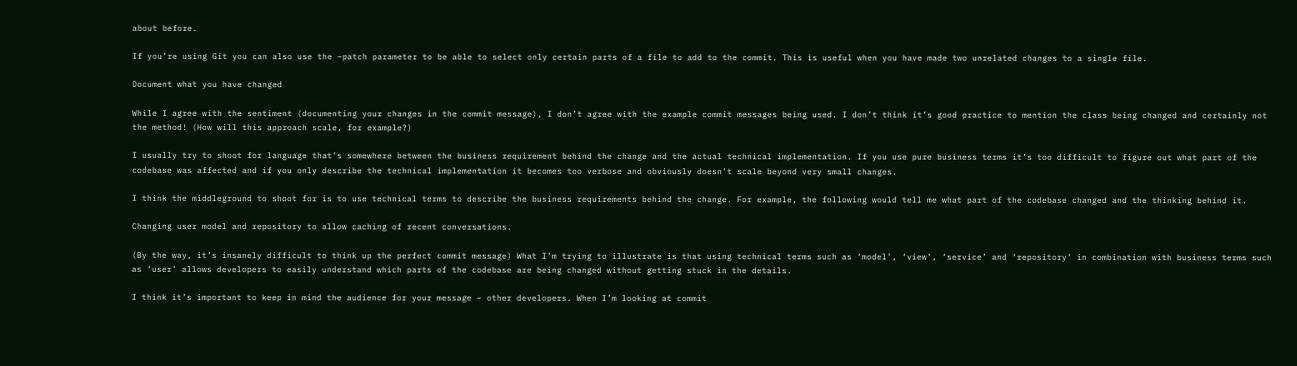about before.

If you’re using Git you can also use the –patch parameter to be able to select only certain parts of a file to add to the commit. This is useful when you have made two unrelated changes to a single file.

Document what you have changed

While I agree with the sentiment (documenting your changes in the commit message), I don’t agree with the example commit messages being used. I don’t think it’s good practice to mention the class being changed and certainly not the method! (How will this approach scale, for example?)

I usually try to shoot for language that’s somewhere between the business requirement behind the change and the actual technical implementation. If you use pure business terms it’s too difficult to figure out what part of the codebase was affected and if you only describe the technical implementation it becomes too verbose and obviously doesn’t scale beyond very small changes.

I think the middleground to shoot for is to use technical terms to describe the business requirements behind the change. For example, the following would tell me what part of the codebase changed and the thinking behind it.

Changing user model and repository to allow caching of recent conversations.

(By the way, it’s insanely difficult to think up the perfect commit message) What I’m trying to illustrate is that using technical terms such as ‘model’, ‘view’, ‘service’ and ‘repository’ in combination with business terms such as ‘user’ allows developers to easily understand which parts of the codebase are being changed without getting stuck in the details.

I think it’s important to keep in mind the audience for your message – other developers. When I’m looking at commit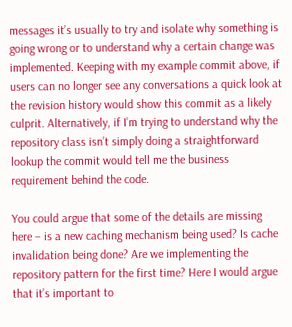messages it’s usually to try and isolate why something is going wrong or to understand why a certain change was implemented. Keeping with my example commit above, if users can no longer see any conversations a quick look at the revision history would show this commit as a likely culprit. Alternatively, if I’m trying to understand why the repository class isn’t simply doing a straightforward lookup the commit would tell me the business requirement behind the code.

You could argue that some of the details are missing here – is a new caching mechanism being used? Is cache invalidation being done? Are we implementing the repository pattern for the first time? Here I would argue that it’s important to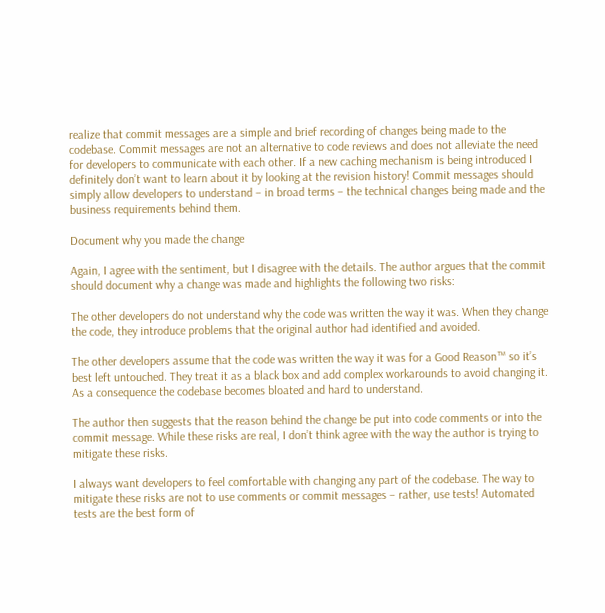realize that commit messages are a simple and brief recording of changes being made to the codebase. Commit messages are not an alternative to code reviews and does not alleviate the need for developers to communicate with each other. If a new caching mechanism is being introduced I definitely don’t want to learn about it by looking at the revision history! Commit messages should simply allow developers to understand – in broad terms – the technical changes being made and the business requirements behind them.

Document why you made the change

Again, I agree with the sentiment, but I disagree with the details. The author argues that the commit should document why a change was made and highlights the following two risks:

The other developers do not understand why the code was written the way it was. When they change the code, they introduce problems that the original author had identified and avoided.

The other developers assume that the code was written the way it was for a Good Reason™ so it’s best left untouched. They treat it as a black box and add complex workarounds to avoid changing it. As a consequence the codebase becomes bloated and hard to understand.

The author then suggests that the reason behind the change be put into code comments or into the commit message. While these risks are real, I don’t think agree with the way the author is trying to mitigate these risks.

I always want developers to feel comfortable with changing any part of the codebase. The way to mitigate these risks are not to use comments or commit messages – rather, use tests! Automated tests are the best form of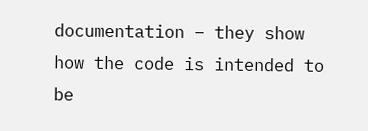documentation – they show how the code is intended to be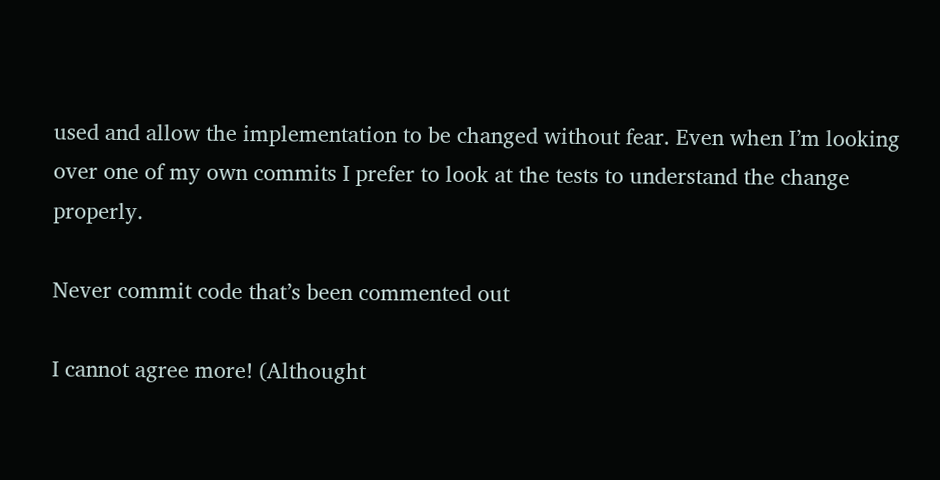used and allow the implementation to be changed without fear. Even when I’m looking over one of my own commits I prefer to look at the tests to understand the change properly.

Never commit code that’s been commented out

I cannot agree more! (Althought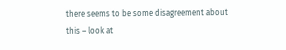there seems to be some disagreement about this – look at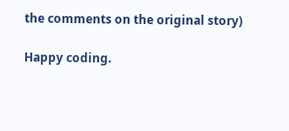the comments on the original story)

Happy coding.